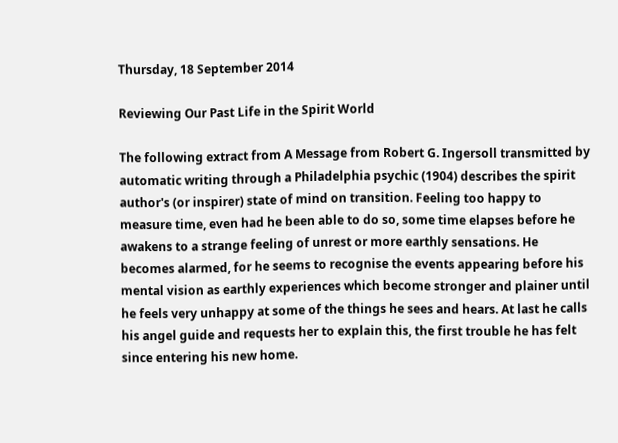Thursday, 18 September 2014

Reviewing Our Past Life in the Spirit World

The following extract from A Message from Robert G. Ingersoll transmitted by automatic writing through a Philadelphia psychic (1904) describes the spirit author's (or inspirer) state of mind on transition. Feeling too happy to measure time, even had he been able to do so, some time elapses before he awakens to a strange feeling of unrest or more earthly sensations. He becomes alarmed, for he seems to recognise the events appearing before his mental vision as earthly experiences which become stronger and plainer until he feels very unhappy at some of the things he sees and hears. At last he calls his angel guide and requests her to explain this, the first trouble he has felt since entering his new home.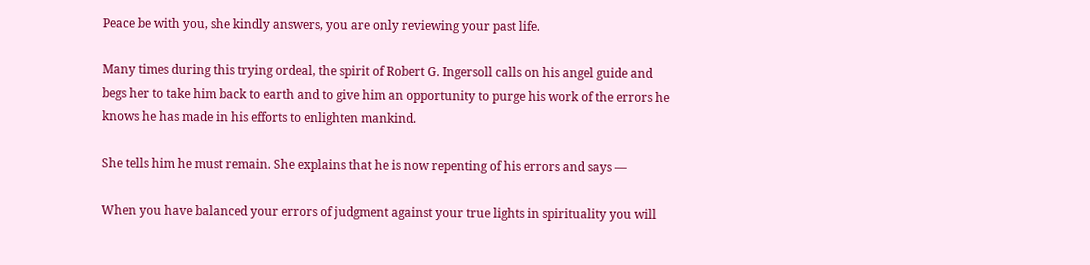Peace be with you, she kindly answers, you are only reviewing your past life.

Many times during this trying ordeal, the spirit of Robert G. Ingersoll calls on his angel guide and begs her to take him back to earth and to give him an opportunity to purge his work of the errors he knows he has made in his efforts to enlighten mankind.

She tells him he must remain. She explains that he is now repenting of his errors and says —

When you have balanced your errors of judgment against your true lights in spirituality you will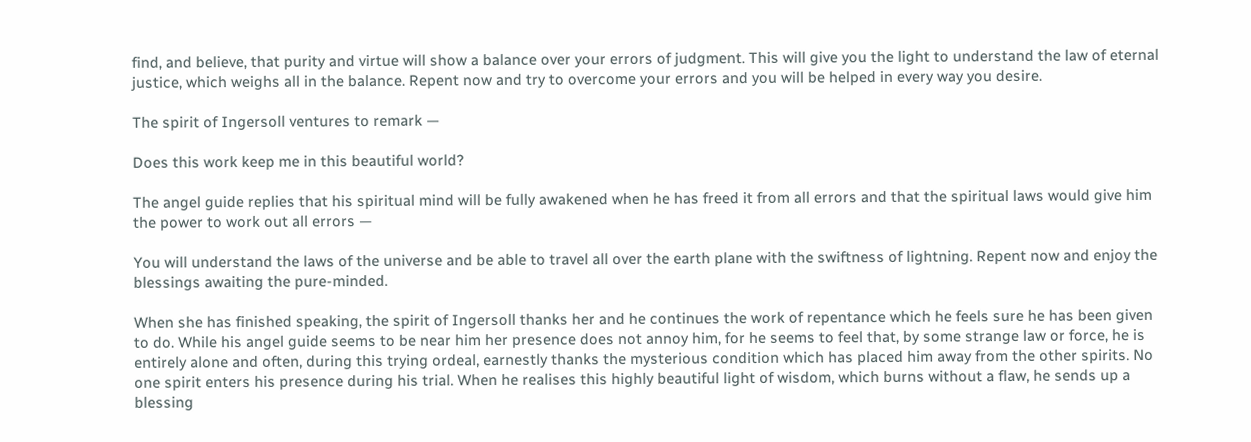find, and believe, that purity and virtue will show a balance over your errors of judgment. This will give you the light to understand the law of eternal justice, which weighs all in the balance. Repent now and try to overcome your errors and you will be helped in every way you desire.

The spirit of Ingersoll ventures to remark —

Does this work keep me in this beautiful world?

The angel guide replies that his spiritual mind will be fully awakened when he has freed it from all errors and that the spiritual laws would give him the power to work out all errors —

You will understand the laws of the universe and be able to travel all over the earth plane with the swiftness of lightning. Repent now and enjoy the blessings awaiting the pure-minded.

When she has finished speaking, the spirit of Ingersoll thanks her and he continues the work of repentance which he feels sure he has been given to do. While his angel guide seems to be near him her presence does not annoy him, for he seems to feel that, by some strange law or force, he is entirely alone and often, during this trying ordeal, earnestly thanks the mysterious condition which has placed him away from the other spirits. No one spirit enters his presence during his trial. When he realises this highly beautiful light of wisdom, which burns without a flaw, he sends up a blessing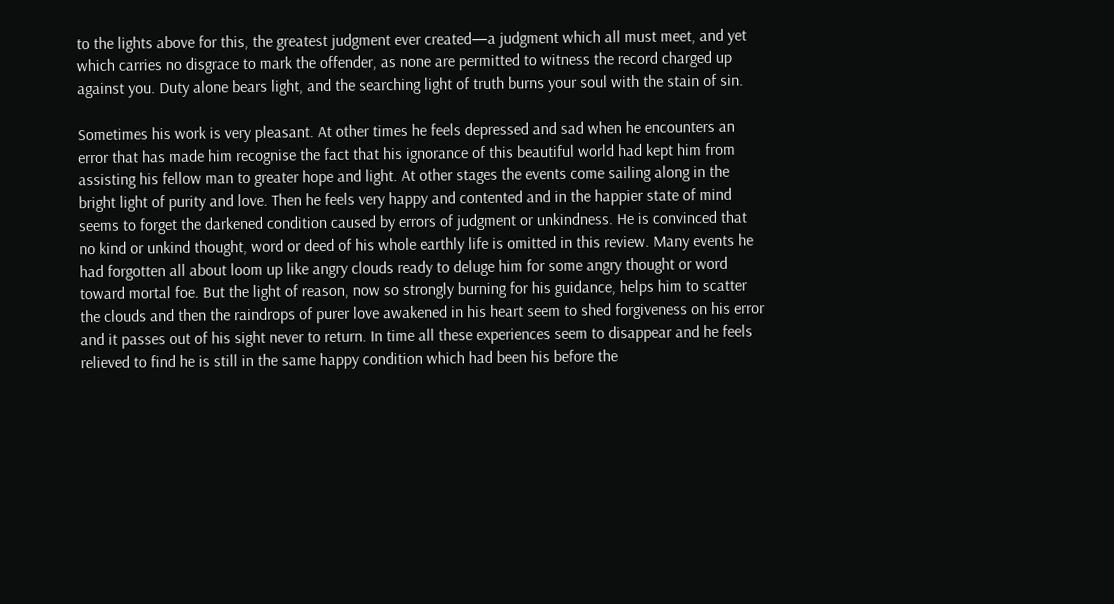to the lights above for this, the greatest judgment ever created—a judgment which all must meet, and yet which carries no disgrace to mark the offender, as none are permitted to witness the record charged up against you. Duty alone bears light, and the searching light of truth burns your soul with the stain of sin.

Sometimes his work is very pleasant. At other times he feels depressed and sad when he encounters an error that has made him recognise the fact that his ignorance of this beautiful world had kept him from assisting his fellow man to greater hope and light. At other stages the events come sailing along in the bright light of purity and love. Then he feels very happy and contented and in the happier state of mind seems to forget the darkened condition caused by errors of judgment or unkindness. He is convinced that no kind or unkind thought, word or deed of his whole earthly life is omitted in this review. Many events he had forgotten all about loom up like angry clouds ready to deluge him for some angry thought or word toward mortal foe. But the light of reason, now so strongly burning for his guidance, helps him to scatter the clouds and then the raindrops of purer love awakened in his heart seem to shed forgiveness on his error and it passes out of his sight never to return. In time all these experiences seem to disappear and he feels relieved to find he is still in the same happy condition which had been his before the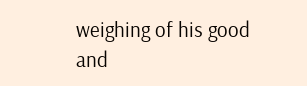weighing of his good and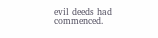evil deeds had commenced.